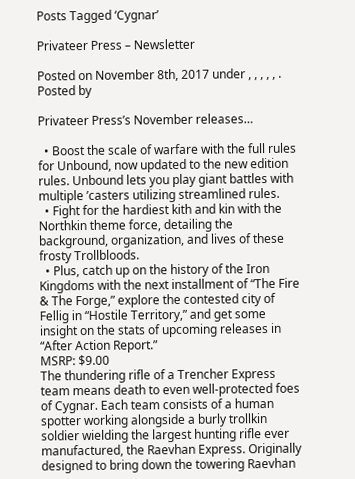Posts Tagged ‘Cygnar’

Privateer Press – Newsletter

Posted on November 8th, 2017 under , , , , , . Posted by

Privateer Press’s November releases…

  • Boost the scale of warfare with the full rules for Unbound, now updated to the new edition rules. Unbound lets you play giant battles with multiple ’casters utilizing streamlined rules.
  • Fight for the hardiest kith and kin with the Northkin theme force, detailing the background, organization, and lives of these frosty Trollbloods.
  • Plus, catch up on the history of the Iron Kingdoms with the next installment of “The Fire & The Forge,” explore the contested city of Fellig in “Hostile Territory,” and get some insight on the stats of upcoming releases in “After Action Report.”
MSRP: $9.00
The thundering rifle of a Trencher Express team means death to even well-protected foes of Cygnar. Each team consists of a human spotter working alongside a burly trollkin soldier wielding the largest hunting rifle ever manufactured, the Raevhan Express. Originally designed to bring down the towering Raevhan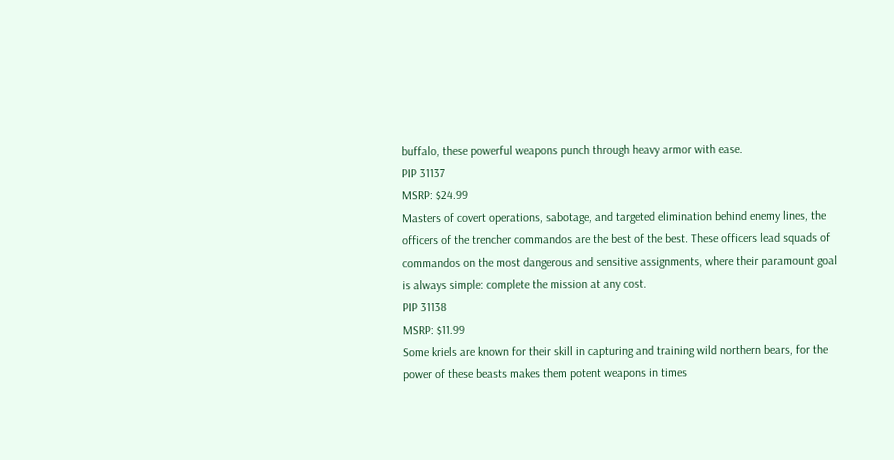buffalo, these powerful weapons punch through heavy armor with ease.
PIP 31137
MSRP: $24.99
Masters of covert operations, sabotage, and targeted elimination behind enemy lines, the officers of the trencher commandos are the best of the best. These officers lead squads of commandos on the most dangerous and sensitive assignments, where their paramount goal is always simple: complete the mission at any cost.
PIP 31138
MSRP: $11.99
Some kriels are known for their skill in capturing and training wild northern bears, for the power of these beasts makes them potent weapons in times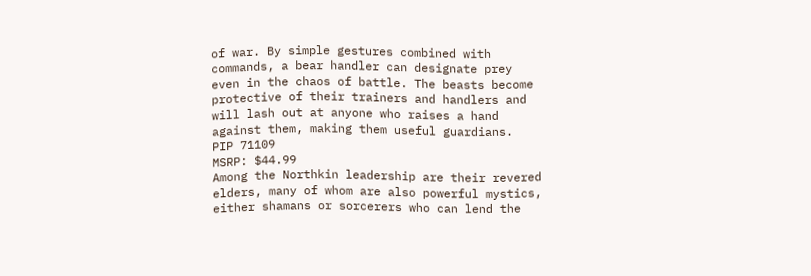of war. By simple gestures combined with commands, a bear handler can designate prey even in the chaos of battle. The beasts become protective of their trainers and handlers and will lash out at anyone who raises a hand against them, making them useful guardians.
PIP 71109
MSRP: $44.99
Among the Northkin leadership are their revered elders, many of whom are also powerful mystics, either shamans or sorcerers who can lend the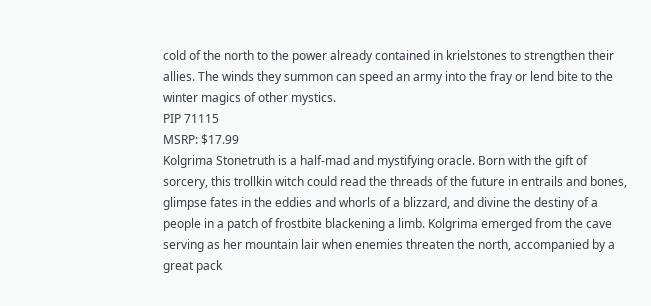cold of the north to the power already contained in krielstones to strengthen their allies. The winds they summon can speed an army into the fray or lend bite to the winter magics of other mystics.
PIP 71115
MSRP: $17.99
Kolgrima Stonetruth is a half-mad and mystifying oracle. Born with the gift of sorcery, this trollkin witch could read the threads of the future in entrails and bones, glimpse fates in the eddies and whorls of a blizzard, and divine the destiny of a people in a patch of frostbite blackening a limb. Kolgrima emerged from the cave serving as her mountain lair when enemies threaten the north, accompanied by a great pack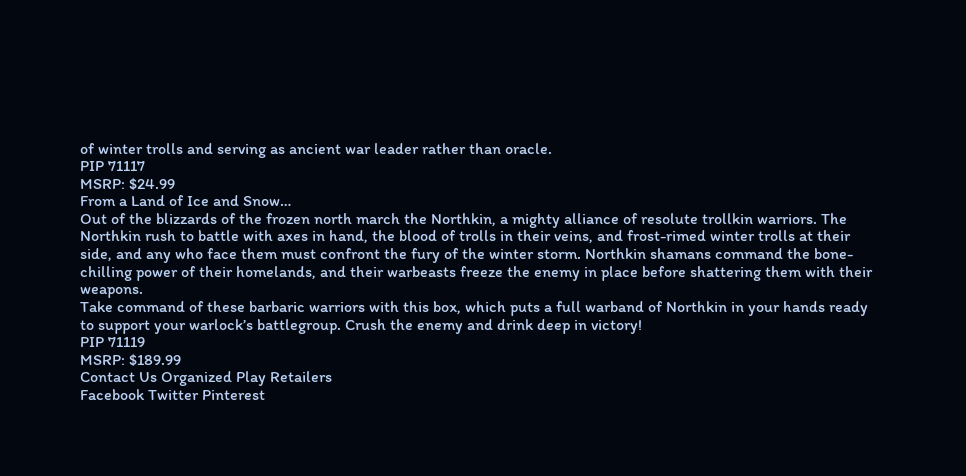of winter trolls and serving as ancient war leader rather than oracle.
PIP 71117
MSRP: $24.99
From a Land of Ice and Snow…
Out of the blizzards of the frozen north march the Northkin, a mighty alliance of resolute trollkin warriors. The Northkin rush to battle with axes in hand, the blood of trolls in their veins, and frost-rimed winter trolls at their side, and any who face them must confront the fury of the winter storm. Northkin shamans command the bone-chilling power of their homelands, and their warbeasts freeze the enemy in place before shattering them with their weapons.
Take command of these barbaric warriors with this box, which puts a full warband of Northkin in your hands ready to support your warlock’s battlegroup. Crush the enemy and drink deep in victory!
PIP 71119
MSRP: $189.99
Contact Us Organized Play Retailers
Facebook Twitter Pinterest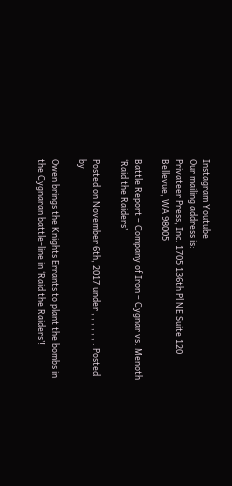Instagram Youtube
Our mailing address is:
Privateer Press, Inc. 1705 136th Pl NE Suite 120 Bellevue, WA 98005

Battle Report – Company of Iron – Cygnar vs. Menoth ‘Raid the Raiders’

Posted on November 6th, 2017 under , , , , , , . Posted by

Owen brings the Knights Errants to plant the bombs in the Cygnaran battle-line in ‘Raid the Raiders’!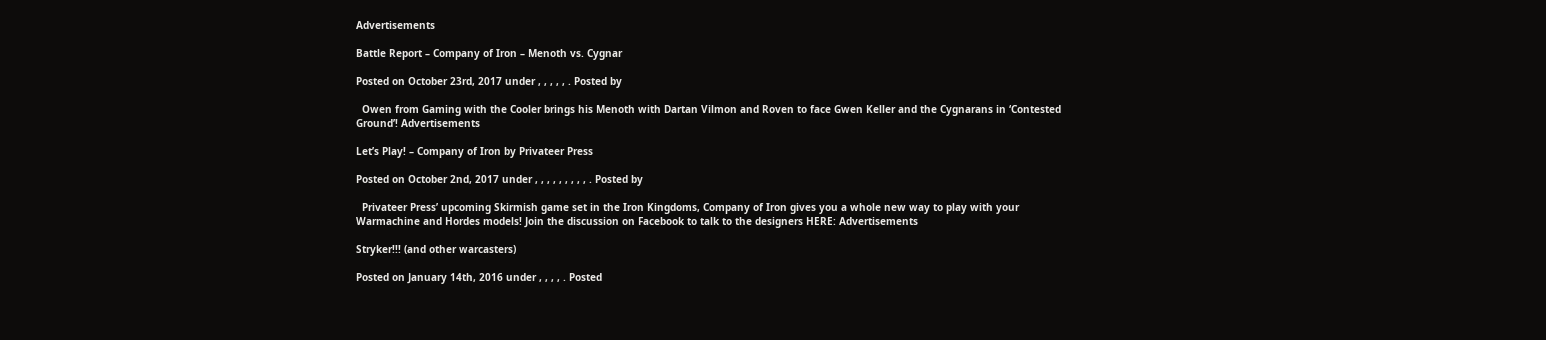Advertisements

Battle Report – Company of Iron – Menoth vs. Cygnar

Posted on October 23rd, 2017 under , , , , , . Posted by

  Owen from Gaming with the Cooler brings his Menoth with Dartan Vilmon and Roven to face Gwen Keller and the Cygnarans in ‘Contested Ground’! Advertisements

Let’s Play! – Company of Iron by Privateer Press

Posted on October 2nd, 2017 under , , , , , , , , , . Posted by

  Privateer Press’ upcoming Skirmish game set in the Iron Kingdoms, Company of Iron gives you a whole new way to play with your Warmachine and Hordes models! Join the discussion on Facebook to talk to the designers HERE: Advertisements

Stryker!!! (and other warcasters)

Posted on January 14th, 2016 under , , , , . Posted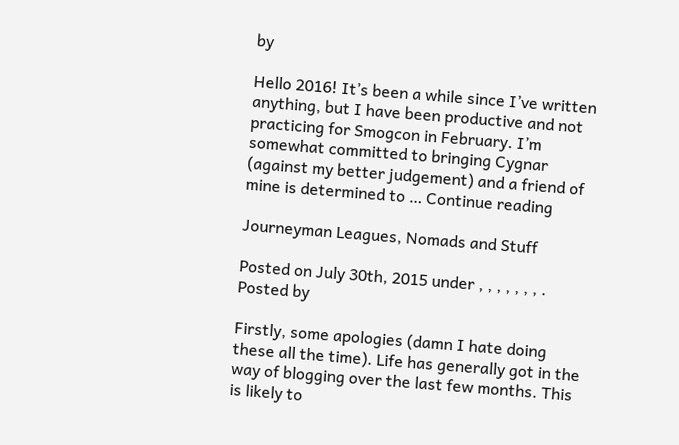by

Hello 2016! It’s been a while since I’ve written anything, but I have been productive and not practicing for Smogcon in February. I’m somewhat committed to bringing Cygnar (against my better judgement) and a friend of mine is determined to … Continue reading

Journeyman Leagues, Nomads and Stuff

Posted on July 30th, 2015 under , , , , , , , . Posted by

Firstly, some apologies (damn I hate doing these all the time). Life has generally got in the way of blogging over the last few months. This is likely to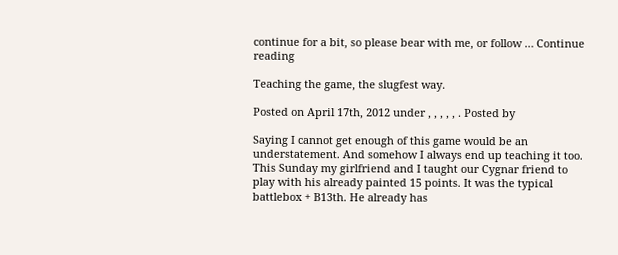continue for a bit, so please bear with me, or follow … Continue reading

Teaching the game, the slugfest way.

Posted on April 17th, 2012 under , , , , , . Posted by

Saying I cannot get enough of this game would be an understatement. And somehow I always end up teaching it too. This Sunday my girlfriend and I taught our Cygnar friend to play with his already painted 15 points. It was the typical battlebox + B13th. He already has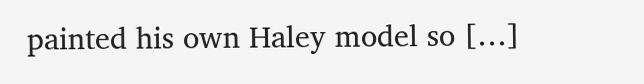painted his own Haley model so […]